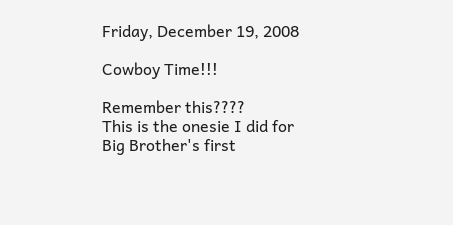Friday, December 19, 2008

Cowboy Time!!!

Remember this????
This is the onesie I did for Big Brother's first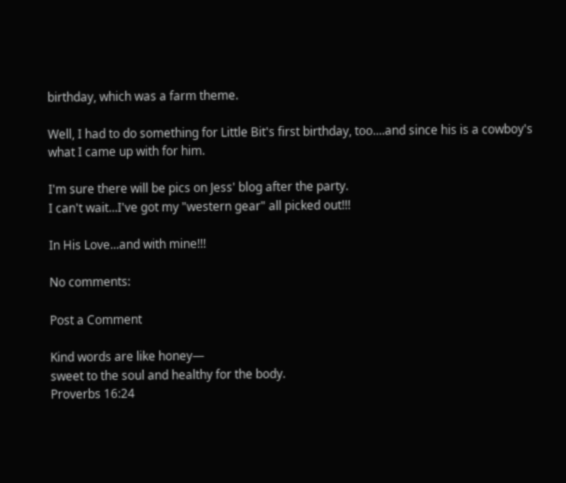birthday, which was a farm theme.

Well, I had to do something for Little Bit's first birthday, too....and since his is a cowboy's what I came up with for him.

I'm sure there will be pics on Jess' blog after the party.
I can't wait...I've got my "western gear" all picked out!!!

In His Love...and with mine!!!

No comments:

Post a Comment

Kind words are like honey—
sweet to the soul and healthy for the body.
Proverbs 16:24